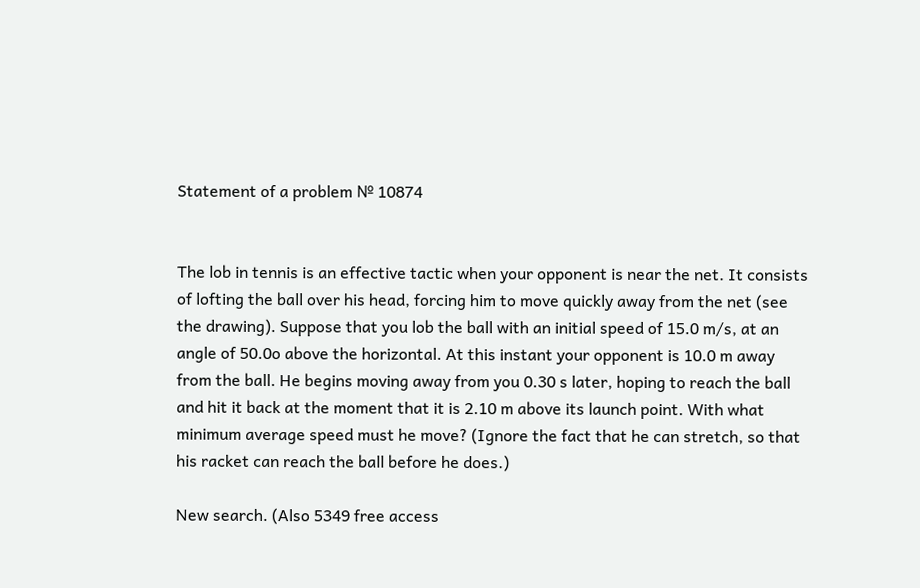Statement of a problem № 10874


The lob in tennis is an effective tactic when your opponent is near the net. It consists of lofting the ball over his head, forcing him to move quickly away from the net (see the drawing). Suppose that you lob the ball with an initial speed of 15.0 m/s, at an angle of 50.0o above the horizontal. At this instant your opponent is 10.0 m away from the ball. He begins moving away from you 0.30 s later, hoping to reach the ball and hit it back at the moment that it is 2.10 m above its launch point. With what minimum average speed must he move? (Ignore the fact that he can stretch, so that his racket can reach the ball before he does.)

New search. (Also 5349 free access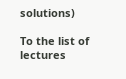solutions)

To the list of lectures